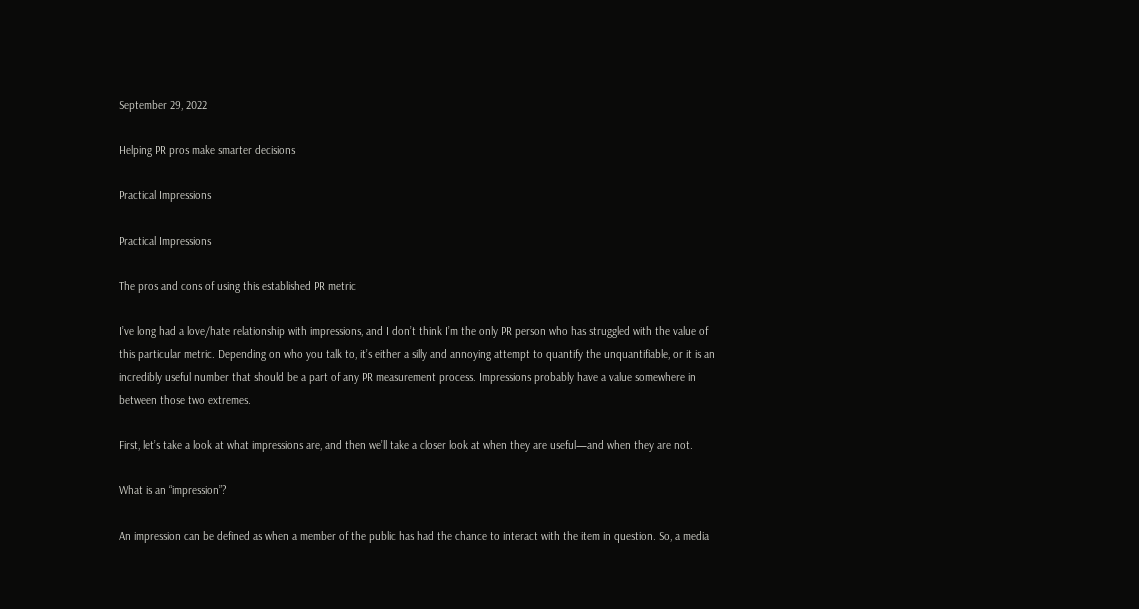September 29, 2022

Helping PR pros make smarter decisions

Practical Impressions

Practical Impressions

The pros and cons of using this established PR metric

I’ve long had a love/hate relationship with impressions, and I don’t think I’m the only PR person who has struggled with the value of this particular metric. Depending on who you talk to, it’s either a silly and annoying attempt to quantify the unquantifiable, or it is an incredibly useful number that should be a part of any PR measurement process. Impressions probably have a value somewhere in between those two extremes.

First, let’s take a look at what impressions are, and then we’ll take a closer look at when they are useful—and when they are not.

What is an “impression”?

An impression can be defined as when a member of the public has had the chance to interact with the item in question. So, a media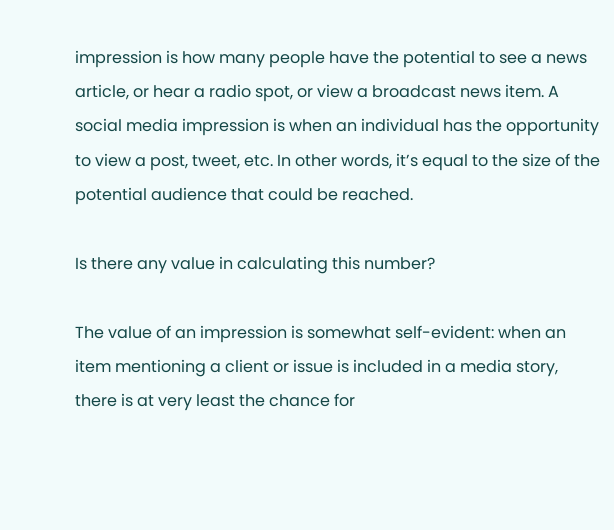impression is how many people have the potential to see a news article, or hear a radio spot, or view a broadcast news item. A social media impression is when an individual has the opportunity to view a post, tweet, etc. In other words, it’s equal to the size of the potential audience that could be reached.

Is there any value in calculating this number?

The value of an impression is somewhat self-evident: when an item mentioning a client or issue is included in a media story, there is at very least the chance for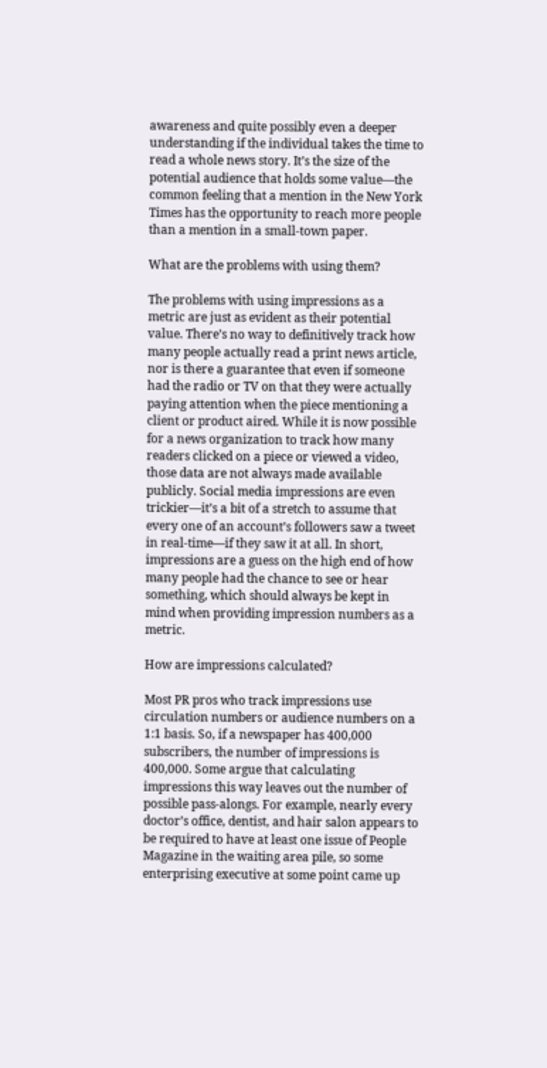awareness and quite possibly even a deeper understanding if the individual takes the time to read a whole news story. It’s the size of the potential audience that holds some value—the common feeling that a mention in the New York Times has the opportunity to reach more people than a mention in a small-town paper.

What are the problems with using them?

The problems with using impressions as a metric are just as evident as their potential value. There’s no way to definitively track how many people actually read a print news article, nor is there a guarantee that even if someone had the radio or TV on that they were actually paying attention when the piece mentioning a client or product aired. While it is now possible for a news organization to track how many readers clicked on a piece or viewed a video, those data are not always made available publicly. Social media impressions are even trickier—it’s a bit of a stretch to assume that every one of an account’s followers saw a tweet in real-time—if they saw it at all. In short, impressions are a guess on the high end of how many people had the chance to see or hear something, which should always be kept in mind when providing impression numbers as a metric.

How are impressions calculated?

Most PR pros who track impressions use circulation numbers or audience numbers on a 1:1 basis. So, if a newspaper has 400,000 subscribers, the number of impressions is 400,000. Some argue that calculating impressions this way leaves out the number of possible pass-alongs. For example, nearly every doctor’s office, dentist, and hair salon appears to be required to have at least one issue of People Magazine in the waiting area pile, so some enterprising executive at some point came up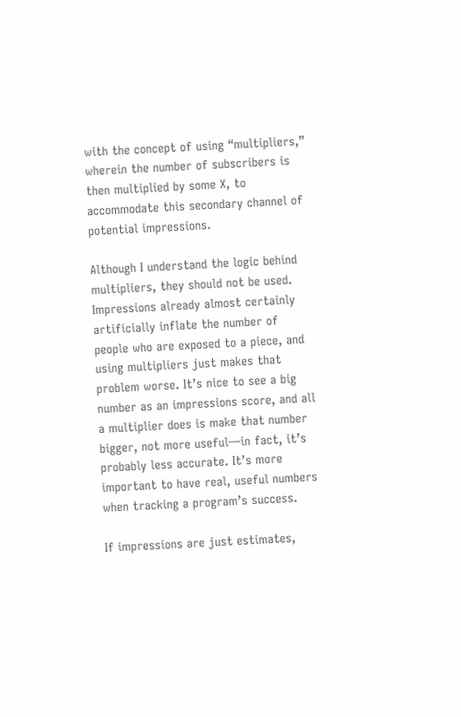with the concept of using “multipliers,” wherein the number of subscribers is then multiplied by some X, to accommodate this secondary channel of potential impressions.

Although I understand the logic behind multipliers, they should not be used. Impressions already almost certainly artificially inflate the number of people who are exposed to a piece, and using multipliers just makes that problem worse. It’s nice to see a big number as an impressions score, and all a multiplier does is make that number bigger, not more useful—in fact, it’s probably less accurate. It’s more important to have real, useful numbers when tracking a program’s success.

If impressions are just estimates,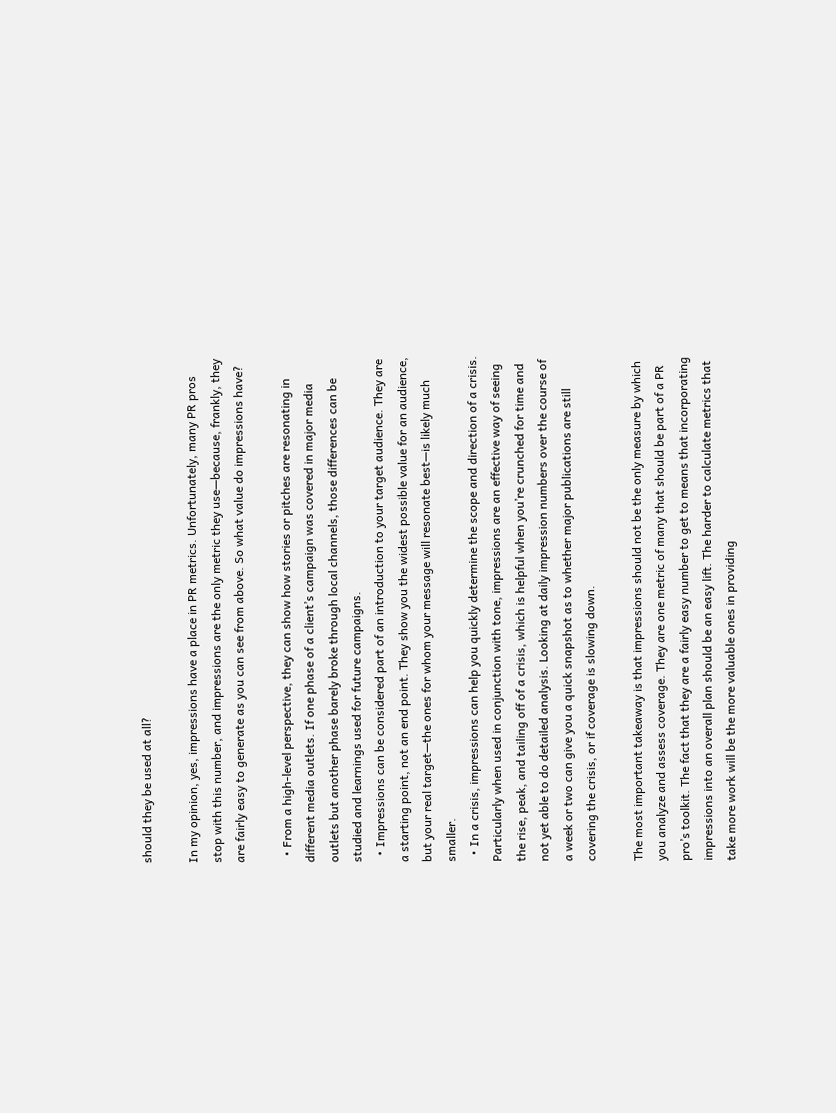should they be used at all?

In my opinion, yes, impressions have a place in PR metrics. Unfortunately, many PR pros stop with this number, and impressions are the only metric they use—because, frankly, they are fairly easy to generate as you can see from above. So what value do impressions have?

  • From a high-level perspective, they can show how stories or pitches are resonating in different media outlets. If one phase of a client’s campaign was covered in major media outlets but another phase barely broke through local channels, those differences can be studied and learnings used for future campaigns.
  • Impressions can be considered part of an introduction to your target audience. They are a starting point, not an end point. They show you the widest possible value for an audience, but your real target—the ones for whom your message will resonate best—is likely much smaller.
  • In a crisis, impressions can help you quickly determine the scope and direction of a crisis. Particularly when used in conjunction with tone, impressions are an effective way of seeing the rise, peak, and tailing off of a crisis, which is helpful when you’re crunched for time and not yet able to do detailed analysis. Looking at daily impression numbers over the course of a week or two can give you a quick snapshot as to whether major publications are still covering the crisis, or if coverage is slowing down.

The most important takeaway is that impressions should not be the only measure by which you analyze and assess coverage. They are one metric of many that should be part of a PR pro’s toolkit. The fact that they are a fairly easy number to get to means that incorporating impressions into an overall plan should be an easy lift. The harder to calculate metrics that take more work will be the more valuable ones in providing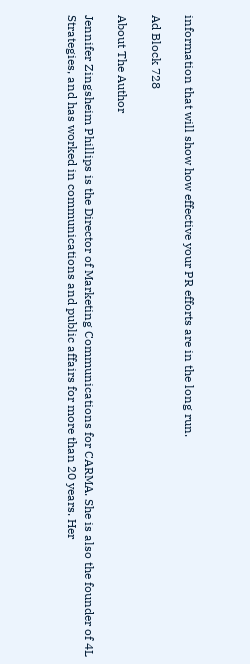information that will show how effective your PR efforts are in the long run.

Ad Block 728

About The Author

Jennifer Zingsheim Phillips is the Director of Marketing Communications for CARMA. She is also the founder of 4L Strategies, and has worked in communications and public affairs for more than 20 years. Her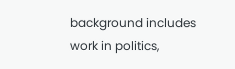background includes work in politics,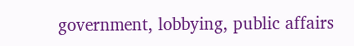government, lobbying, public affairs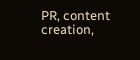PR, content creation,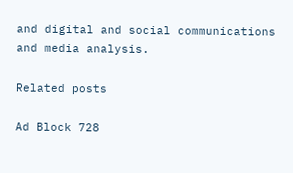and digital and social communications and media analysis.

Related posts

Ad Block 728